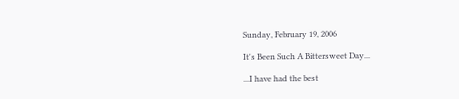Sunday, February 19, 2006

It's Been Such A Bittersweet Day...

...I have had the best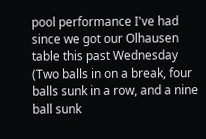pool performance I've had since we got our Olhausen table this past Wednesday (Two balls in on a break, four balls sunk in a row, and a nine ball sunk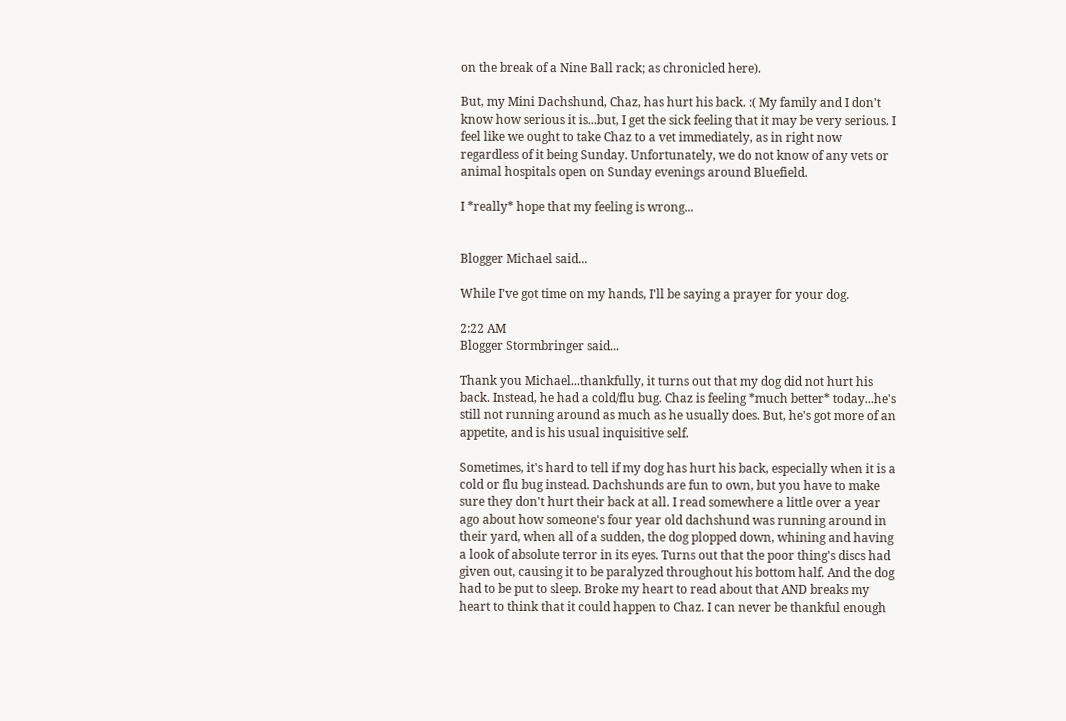on the break of a Nine Ball rack; as chronicled here).

But, my Mini Dachshund, Chaz, has hurt his back. :( My family and I don't know how serious it is...but, I get the sick feeling that it may be very serious. I feel like we ought to take Chaz to a vet immediately, as in right now regardless of it being Sunday. Unfortunately, we do not know of any vets or animal hospitals open on Sunday evenings around Bluefield.

I *really* hope that my feeling is wrong...


Blogger Michael said...

While I've got time on my hands, I'll be saying a prayer for your dog.

2:22 AM
Blogger Stormbringer said...

Thank you Michael...thankfully, it turns out that my dog did not hurt his back. Instead, he had a cold/flu bug. Chaz is feeling *much better* today...he's still not running around as much as he usually does. But, he's got more of an appetite, and is his usual inquisitive self.

Sometimes, it's hard to tell if my dog has hurt his back, especially when it is a cold or flu bug instead. Dachshunds are fun to own, but you have to make sure they don't hurt their back at all. I read somewhere a little over a year ago about how someone's four year old dachshund was running around in their yard, when all of a sudden, the dog plopped down, whining and having a look of absolute terror in its eyes. Turns out that the poor thing's discs had given out, causing it to be paralyzed throughout his bottom half. And the dog had to be put to sleep. Broke my heart to read about that AND breaks my heart to think that it could happen to Chaz. I can never be thankful enough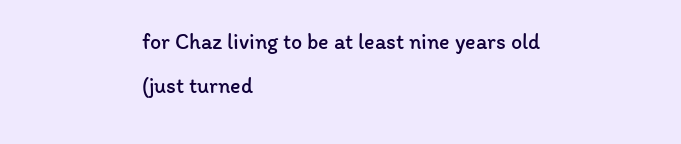for Chaz living to be at least nine years old (just turned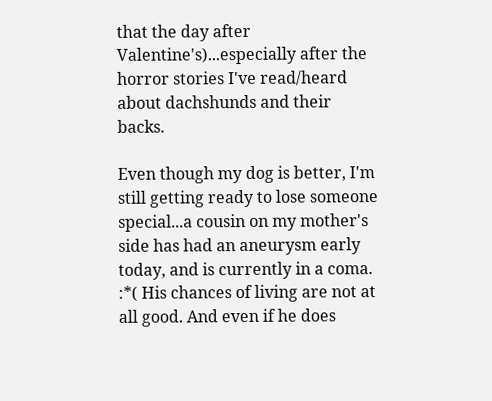that the day after Valentine's)...especially after the horror stories I've read/heard about dachshunds and their backs.

Even though my dog is better, I'm still getting ready to lose someone special...a cousin on my mother's side has had an aneurysm early today, and is currently in a coma. :*( His chances of living are not at all good. And even if he does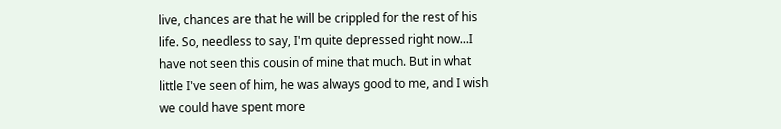live, chances are that he will be crippled for the rest of his life. So, needless to say, I'm quite depressed right now...I have not seen this cousin of mine that much. But in what little I've seen of him, he was always good to me, and I wish we could have spent more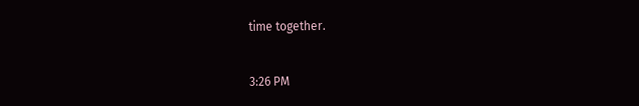time together.


3:26 PM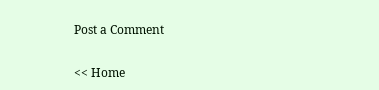Post a Comment

<< Home